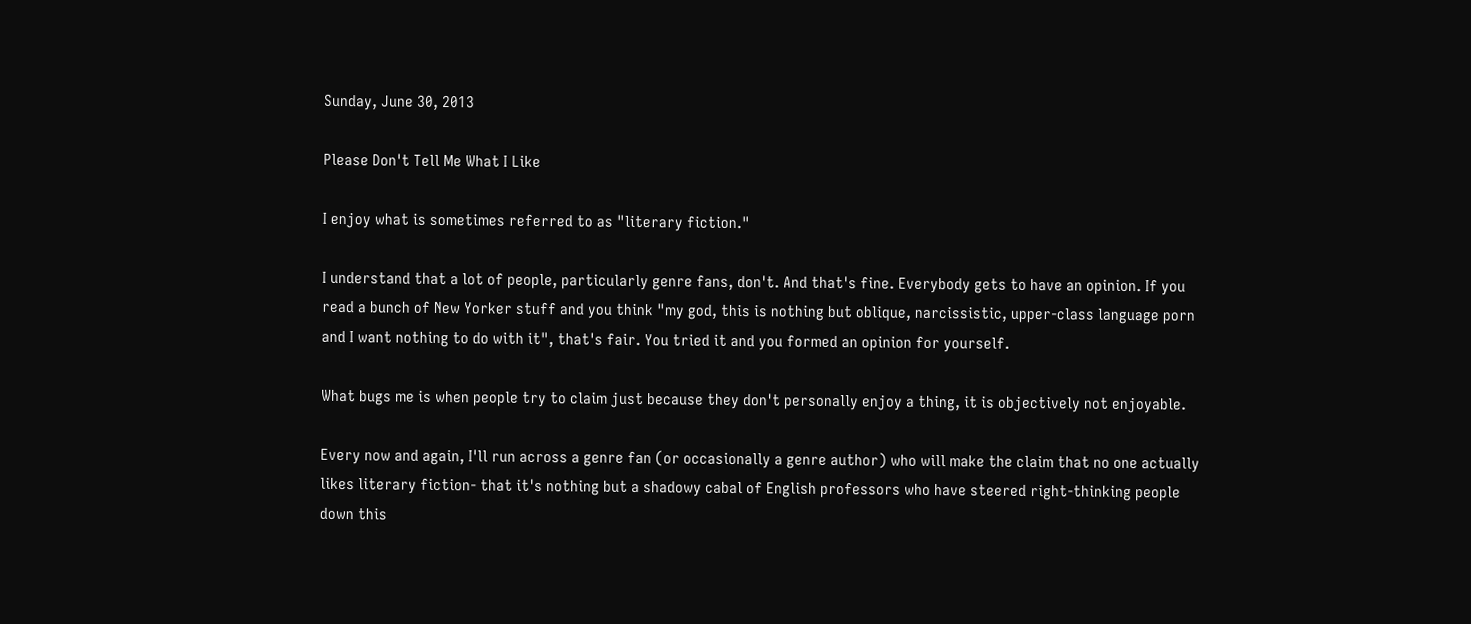Sunday, June 30, 2013

Please Don't Tell Me What I Like

I enjoy what is sometimes referred to as "literary fiction."

I understand that a lot of people, particularly genre fans, don't. And that's fine. Everybody gets to have an opinion. If you read a bunch of New Yorker stuff and you think "my god, this is nothing but oblique, narcissistic, upper-class language porn and I want nothing to do with it", that's fair. You tried it and you formed an opinion for yourself.

What bugs me is when people try to claim just because they don't personally enjoy a thing, it is objectively not enjoyable.

Every now and again, I'll run across a genre fan (or occasionally a genre author) who will make the claim that no one actually likes literary fiction- that it's nothing but a shadowy cabal of English professors who have steered right-thinking people down this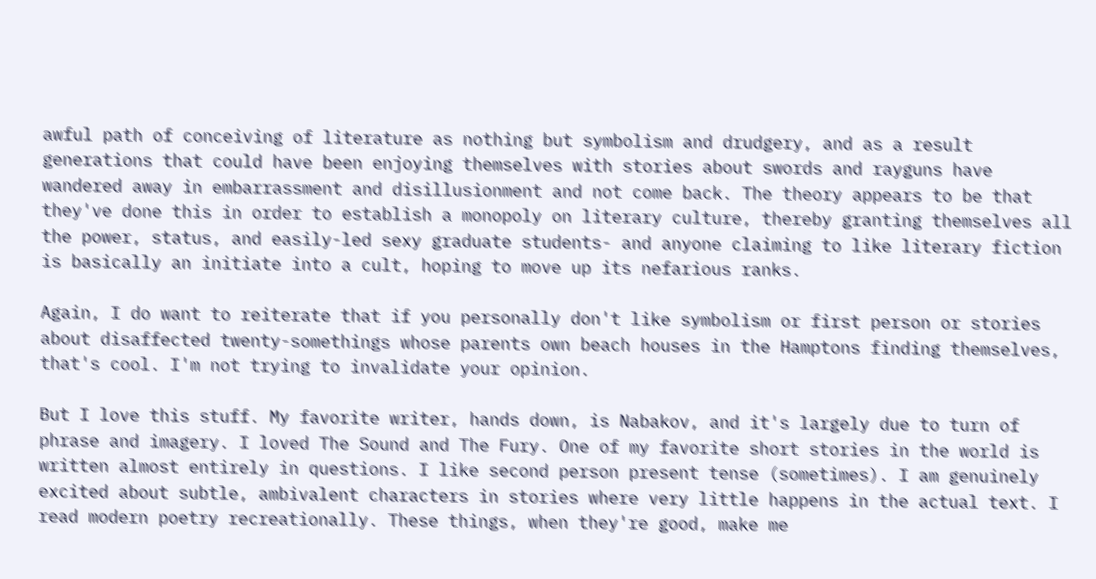awful path of conceiving of literature as nothing but symbolism and drudgery, and as a result generations that could have been enjoying themselves with stories about swords and rayguns have wandered away in embarrassment and disillusionment and not come back. The theory appears to be that they've done this in order to establish a monopoly on literary culture, thereby granting themselves all the power, status, and easily-led sexy graduate students- and anyone claiming to like literary fiction is basically an initiate into a cult, hoping to move up its nefarious ranks.

Again, I do want to reiterate that if you personally don't like symbolism or first person or stories about disaffected twenty-somethings whose parents own beach houses in the Hamptons finding themselves, that's cool. I'm not trying to invalidate your opinion.

But I love this stuff. My favorite writer, hands down, is Nabakov, and it's largely due to turn of phrase and imagery. I loved The Sound and The Fury. One of my favorite short stories in the world is written almost entirely in questions. I like second person present tense (sometimes). I am genuinely excited about subtle, ambivalent characters in stories where very little happens in the actual text. I read modern poetry recreationally. These things, when they're good, make me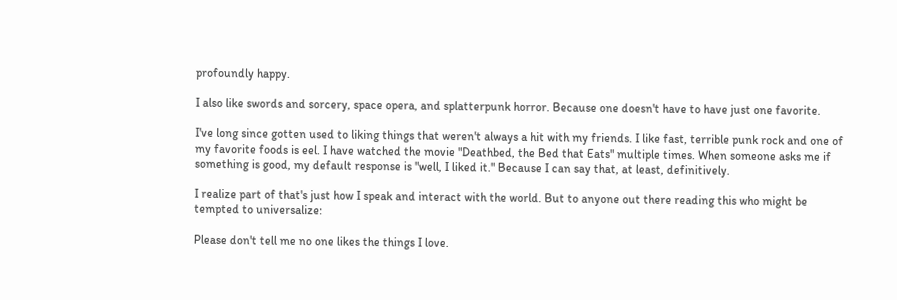profoundly happy.

I also like swords and sorcery, space opera, and splatterpunk horror. Because one doesn't have to have just one favorite.

I've long since gotten used to liking things that weren't always a hit with my friends. I like fast, terrible punk rock and one of my favorite foods is eel. I have watched the movie "Deathbed, the Bed that Eats" multiple times. When someone asks me if something is good, my default response is "well, I liked it." Because I can say that, at least, definitively.

I realize part of that's just how I speak and interact with the world. But to anyone out there reading this who might be tempted to universalize:

Please don't tell me no one likes the things I love.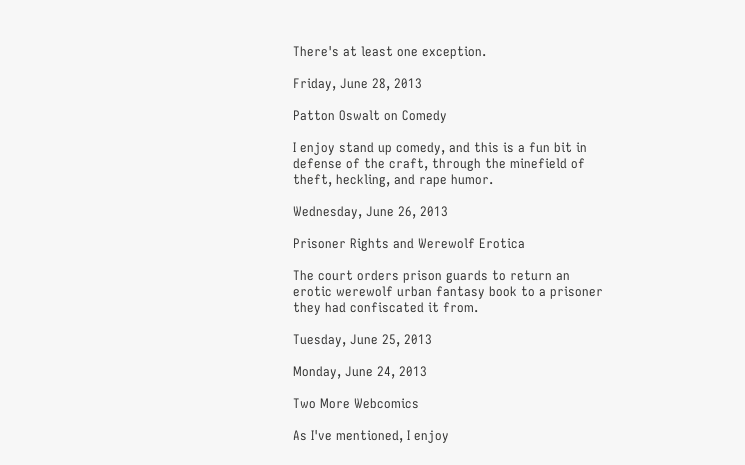There's at least one exception.

Friday, June 28, 2013

Patton Oswalt on Comedy

I enjoy stand up comedy, and this is a fun bit in defense of the craft, through the minefield of theft, heckling, and rape humor.

Wednesday, June 26, 2013

Prisoner Rights and Werewolf Erotica

The court orders prison guards to return an erotic werewolf urban fantasy book to a prisoner they had confiscated it from.

Tuesday, June 25, 2013

Monday, June 24, 2013

Two More Webcomics

As I've mentioned, I enjoy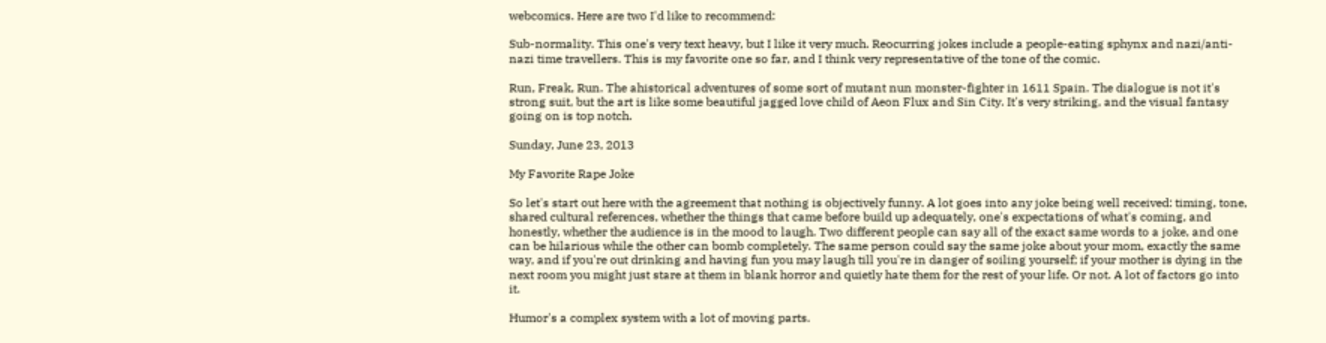webcomics. Here are two I'd like to recommend:

Sub-normality. This one's very text heavy, but I like it very much. Reocurring jokes include a people-eating sphynx and nazi/anti-nazi time travellers. This is my favorite one so far, and I think very representative of the tone of the comic.

Run, Freak, Run. The ahistorical adventures of some sort of mutant nun monster-fighter in 1611 Spain. The dialogue is not it's strong suit, but the art is like some beautiful jagged love child of Aeon Flux and Sin City. It's very striking, and the visual fantasy going on is top notch.

Sunday, June 23, 2013

My Favorite Rape Joke

So let's start out here with the agreement that nothing is objectively funny. A lot goes into any joke being well received: timing, tone, shared cultural references, whether the things that came before build up adequately, one's expectations of what's coming, and honestly, whether the audience is in the mood to laugh. Two different people can say all of the exact same words to a joke, and one can be hilarious while the other can bomb completely. The same person could say the same joke about your mom, exactly the same way, and if you're out drinking and having fun you may laugh till you're in danger of soiling yourself; if your mother is dying in the next room you might just stare at them in blank horror and quietly hate them for the rest of your life. Or not. A lot of factors go into it.

Humor's a complex system with a lot of moving parts.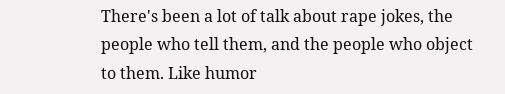There's been a lot of talk about rape jokes, the people who tell them, and the people who object to them. Like humor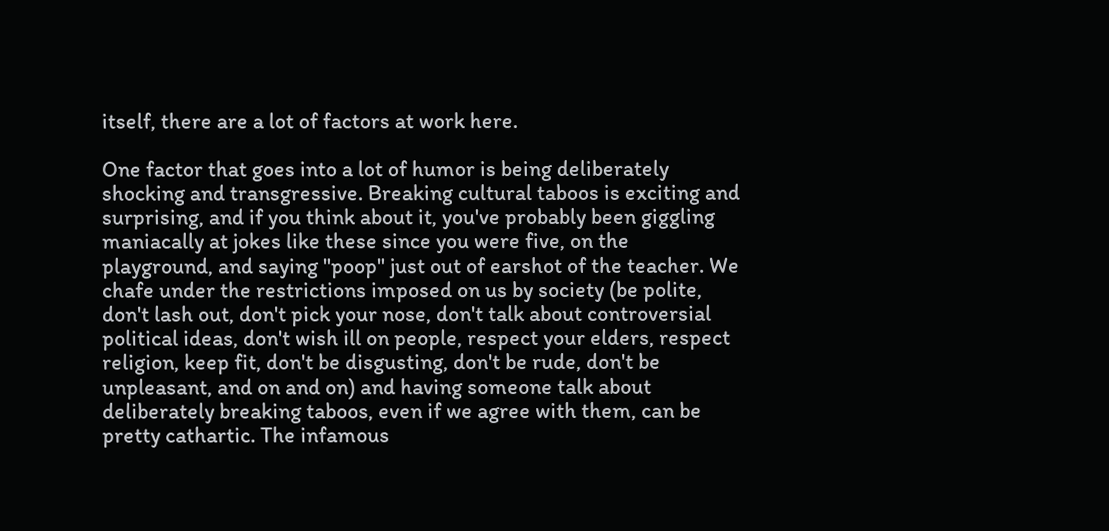itself, there are a lot of factors at work here.

One factor that goes into a lot of humor is being deliberately shocking and transgressive. Breaking cultural taboos is exciting and surprising, and if you think about it, you've probably been giggling maniacally at jokes like these since you were five, on the playground, and saying "poop" just out of earshot of the teacher. We chafe under the restrictions imposed on us by society (be polite, don't lash out, don't pick your nose, don't talk about controversial political ideas, don't wish ill on people, respect your elders, respect religion, keep fit, don't be disgusting, don't be rude, don't be unpleasant, and on and on) and having someone talk about deliberately breaking taboos, even if we agree with them, can be pretty cathartic. The infamous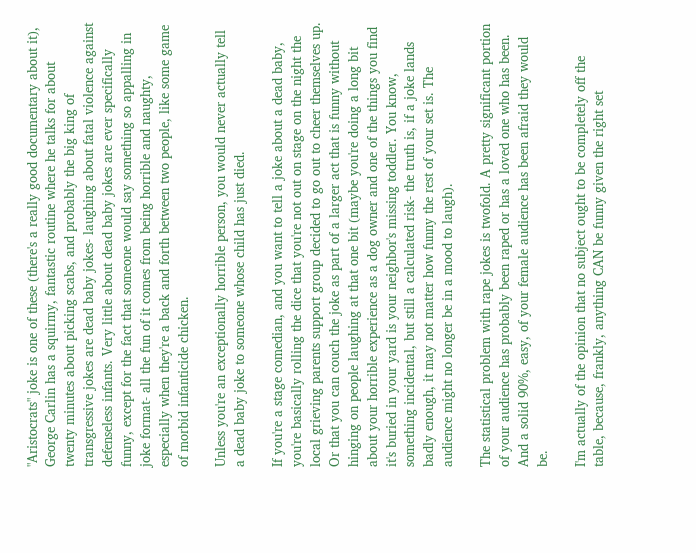"Aristocrats" joke is one of these (there's a really good documentary about it), George Carlin has a squirmy, fantastic routine where he talks for about twenty minutes about picking scabs, and probably the big king of transgressive jokes are dead baby jokes- laughing about fatal violence against defenseless infants. Very little about dead baby jokes are ever specifically funny, except for the fact that someone would say something so appalling in joke format- all the fun of it comes from being horrible and naughty, especially when they're a back and forth between two people, like some game of morbid infanticide chicken.

Unless you're an exceptionally horrible person, you would never actually tell a dead baby joke to someone whose child has just died.

If you're a stage comedian, and you want to tell a joke about a dead baby, you're basically rolling the dice that you're not out on stage on the night the local grieving parents support group decided to go out to cheer themselves up. Or that you can couch the joke as part of a larger act that is funny without hinging on people laughing at that one bit (maybe you're doing a long bit about your horrible experience as a dog owner and one of the things you find it's buried in your yard is your neighbor's missing toddler. You know, something incidental, but still a calculated risk- the truth is, if a joke lands badly enough, it may not matter how funny the rest of your set is. The audience might no longer be in a mood to laugh).

The statistical problem with rape jokes is twofold. A pretty significant portion of your audience has probably been raped or has a loved one who has been. And a solid 90%, easy, of your female audience has been afraid they would be.

I'm actually of the opinion that no subject ought to be completely off the table, because, frankly, anything CAN be funny given the right set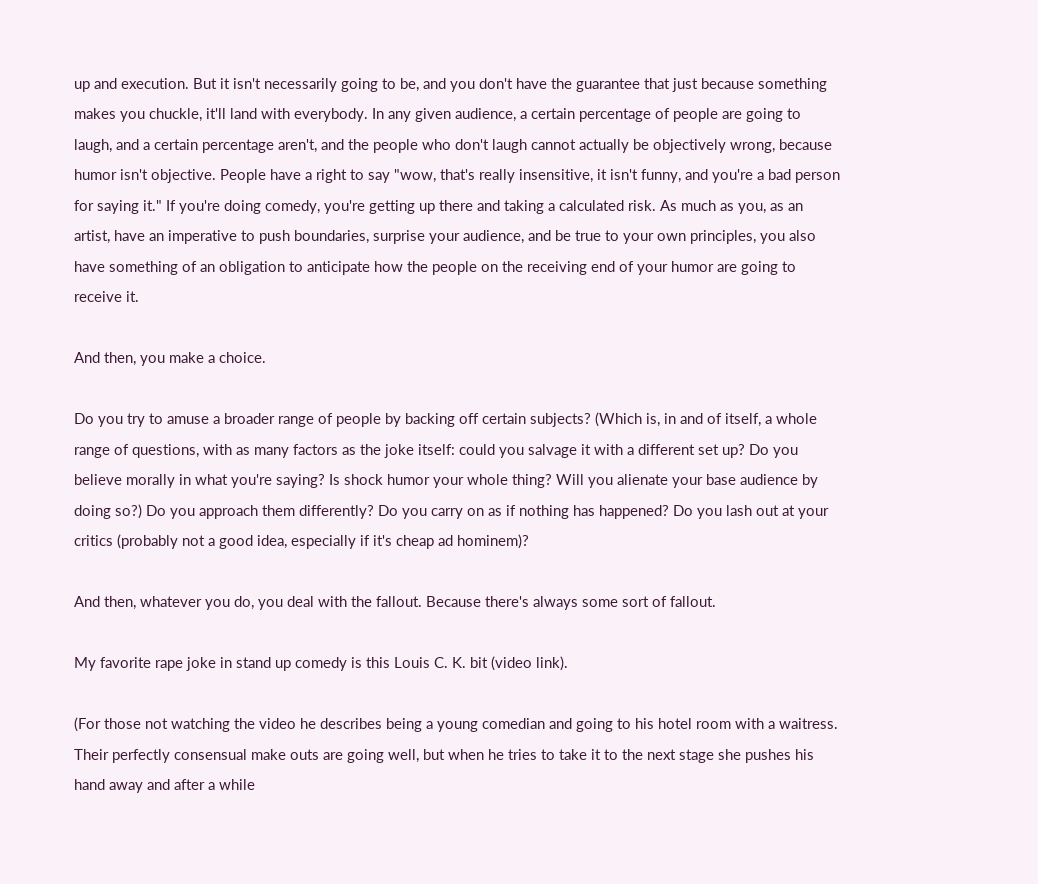up and execution. But it isn't necessarily going to be, and you don't have the guarantee that just because something makes you chuckle, it'll land with everybody. In any given audience, a certain percentage of people are going to laugh, and a certain percentage aren't, and the people who don't laugh cannot actually be objectively wrong, because humor isn't objective. People have a right to say "wow, that's really insensitive, it isn't funny, and you're a bad person for saying it." If you're doing comedy, you're getting up there and taking a calculated risk. As much as you, as an artist, have an imperative to push boundaries, surprise your audience, and be true to your own principles, you also have something of an obligation to anticipate how the people on the receiving end of your humor are going to receive it.

And then, you make a choice.

Do you try to amuse a broader range of people by backing off certain subjects? (Which is, in and of itself, a whole range of questions, with as many factors as the joke itself: could you salvage it with a different set up? Do you believe morally in what you're saying? Is shock humor your whole thing? Will you alienate your base audience by doing so?) Do you approach them differently? Do you carry on as if nothing has happened? Do you lash out at your critics (probably not a good idea, especially if it's cheap ad hominem)?

And then, whatever you do, you deal with the fallout. Because there's always some sort of fallout.

My favorite rape joke in stand up comedy is this Louis C. K. bit (video link).

(For those not watching the video he describes being a young comedian and going to his hotel room with a waitress. Their perfectly consensual make outs are going well, but when he tries to take it to the next stage she pushes his hand away and after a while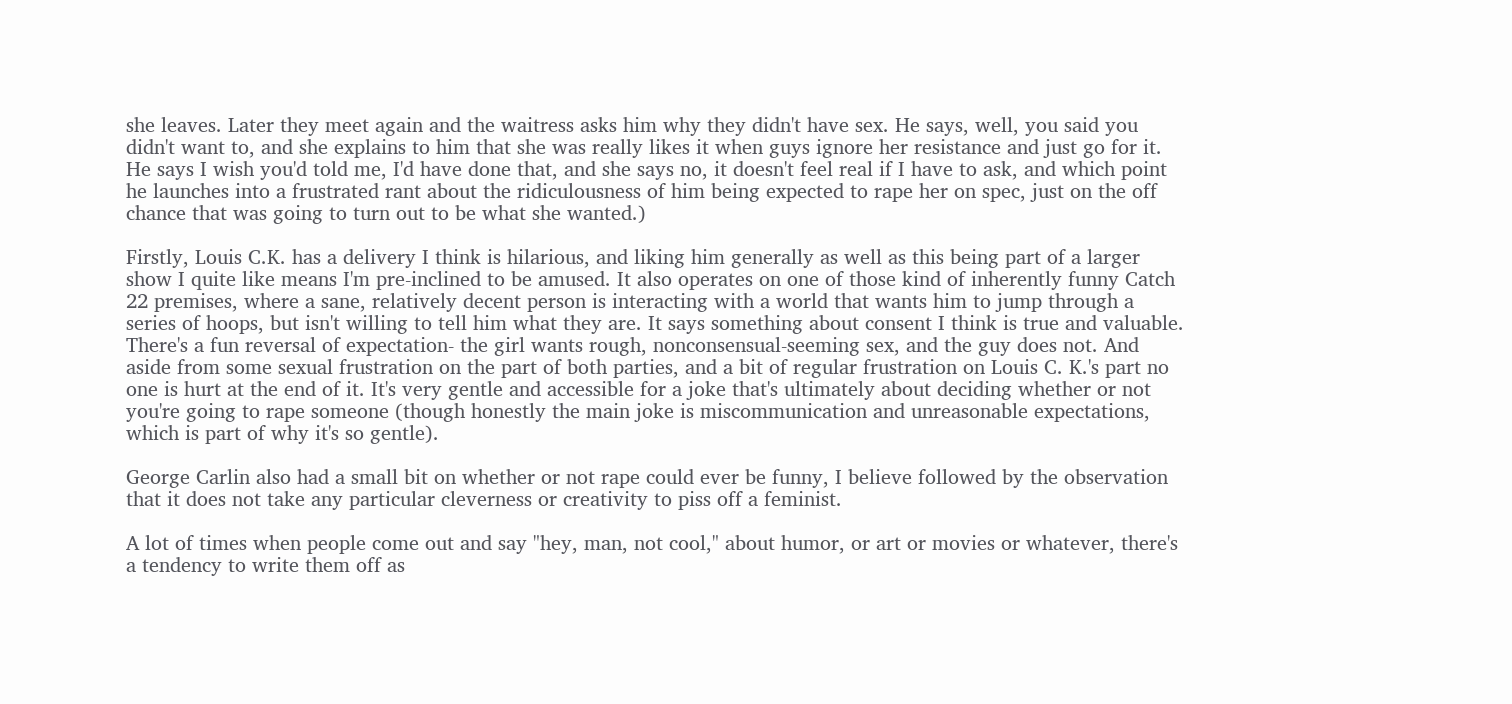she leaves. Later they meet again and the waitress asks him why they didn't have sex. He says, well, you said you didn't want to, and she explains to him that she was really likes it when guys ignore her resistance and just go for it. He says I wish you'd told me, I'd have done that, and she says no, it doesn't feel real if I have to ask, and which point he launches into a frustrated rant about the ridiculousness of him being expected to rape her on spec, just on the off chance that was going to turn out to be what she wanted.)

Firstly, Louis C.K. has a delivery I think is hilarious, and liking him generally as well as this being part of a larger show I quite like means I'm pre-inclined to be amused. It also operates on one of those kind of inherently funny Catch 22 premises, where a sane, relatively decent person is interacting with a world that wants him to jump through a series of hoops, but isn't willing to tell him what they are. It says something about consent I think is true and valuable. There's a fun reversal of expectation- the girl wants rough, nonconsensual-seeming sex, and the guy does not. And aside from some sexual frustration on the part of both parties, and a bit of regular frustration on Louis C. K.'s part no one is hurt at the end of it. It's very gentle and accessible for a joke that's ultimately about deciding whether or not you're going to rape someone (though honestly the main joke is miscommunication and unreasonable expectations, which is part of why it's so gentle).

George Carlin also had a small bit on whether or not rape could ever be funny, I believe followed by the observation that it does not take any particular cleverness or creativity to piss off a feminist.

A lot of times when people come out and say "hey, man, not cool," about humor, or art or movies or whatever, there's a tendency to write them off as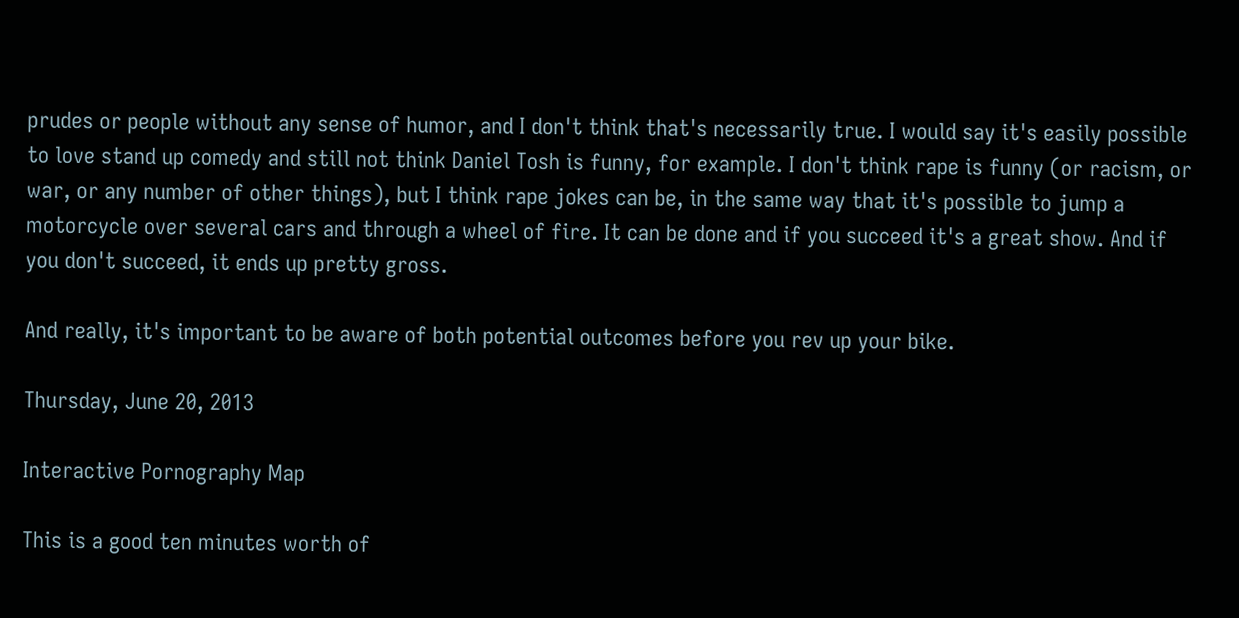prudes or people without any sense of humor, and I don't think that's necessarily true. I would say it's easily possible to love stand up comedy and still not think Daniel Tosh is funny, for example. I don't think rape is funny (or racism, or war, or any number of other things), but I think rape jokes can be, in the same way that it's possible to jump a motorcycle over several cars and through a wheel of fire. It can be done and if you succeed it's a great show. And if you don't succeed, it ends up pretty gross.

And really, it's important to be aware of both potential outcomes before you rev up your bike.

Thursday, June 20, 2013

Interactive Pornography Map

This is a good ten minutes worth of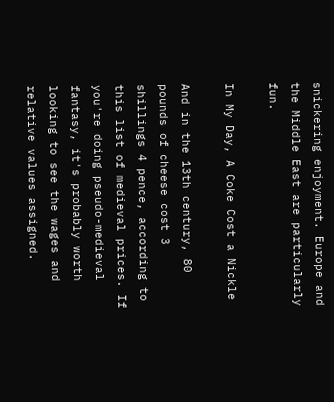snickering enjoyment. Europe and the Middle East are particularly fun.

In My Day, A Coke Cost a Nickle

And in the 13th century, 80 pounds of cheese cost 3 shillings 4 pence, according to this list of medieval prices. If you're doing pseudo-medieval fantasy, it's probably worth looking to see the wages and relative values assigned.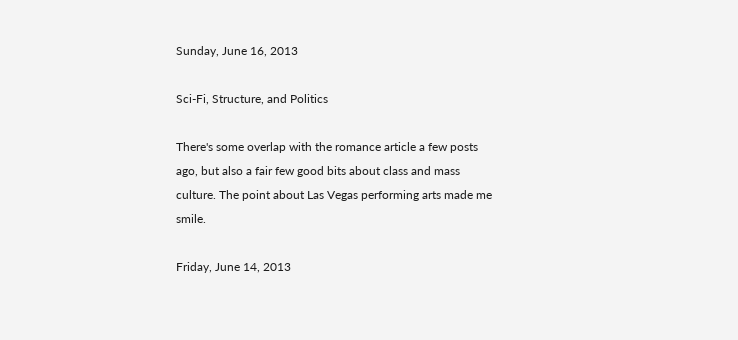Sunday, June 16, 2013

Sci-Fi, Structure, and Politics

There's some overlap with the romance article a few posts ago, but also a fair few good bits about class and mass culture. The point about Las Vegas performing arts made me smile.

Friday, June 14, 2013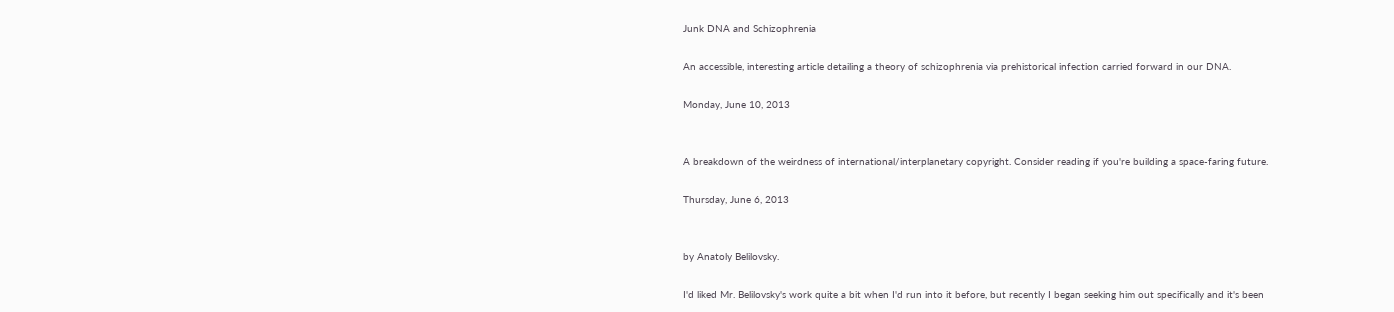Junk DNA and Schizophrenia

An accessible, interesting article detailing a theory of schizophrenia via prehistorical infection carried forward in our DNA.

Monday, June 10, 2013


A breakdown of the weirdness of international/interplanetary copyright. Consider reading if you're building a space-faring future.

Thursday, June 6, 2013


by Anatoly Belilovsky.

I'd liked Mr. Belilovsky's work quite a bit when I'd run into it before, but recently I began seeking him out specifically and it's been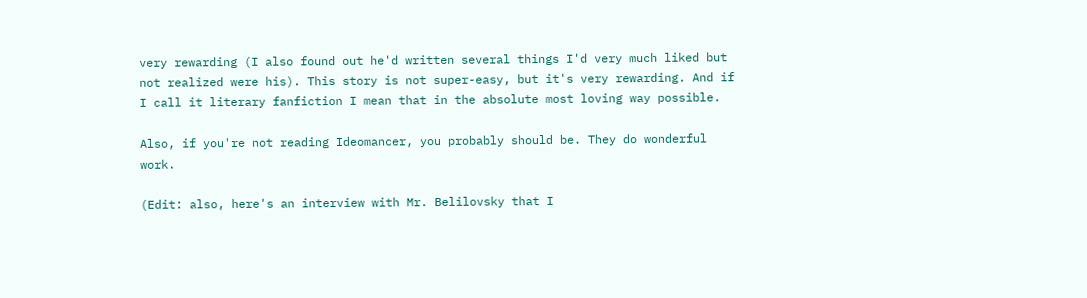very rewarding (I also found out he'd written several things I'd very much liked but not realized were his). This story is not super-easy, but it's very rewarding. And if I call it literary fanfiction I mean that in the absolute most loving way possible.

Also, if you're not reading Ideomancer, you probably should be. They do wonderful work.

(Edit: also, here's an interview with Mr. Belilovsky that I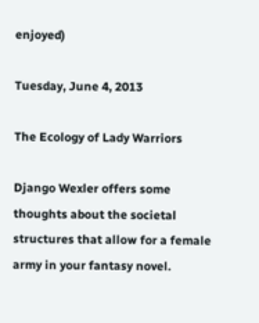enjoyed)

Tuesday, June 4, 2013

The Ecology of Lady Warriors

Django Wexler offers some thoughts about the societal structures that allow for a female army in your fantasy novel.